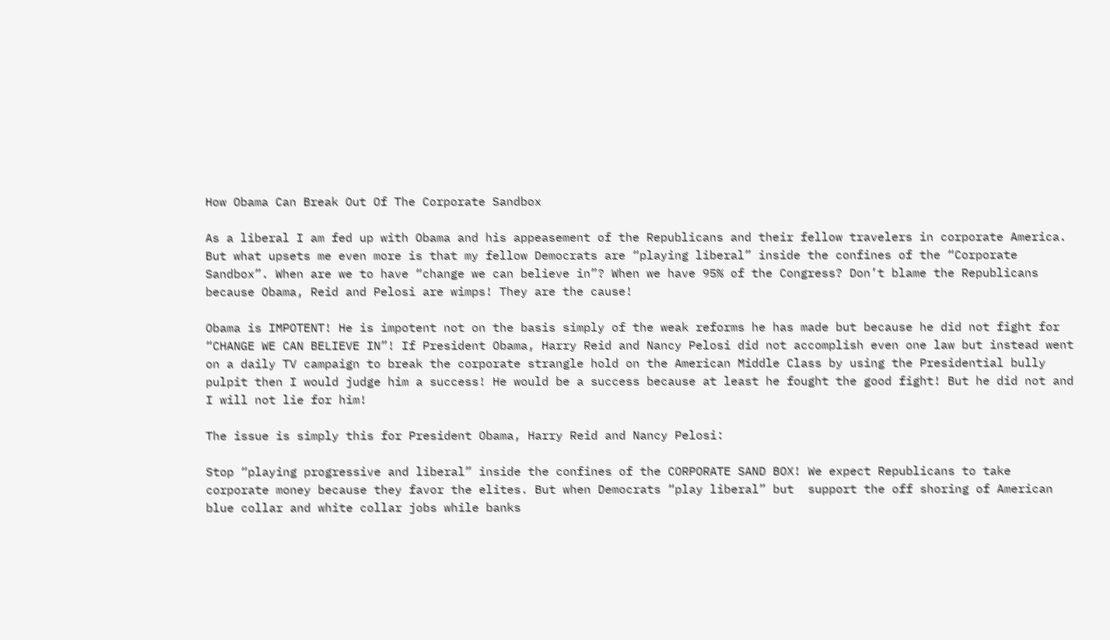How Obama Can Break Out Of The Corporate Sandbox

As a liberal I am fed up with Obama and his appeasement of the Republicans and their fellow travelers in corporate America. But what upsets me even more is that my fellow Democrats are “playing liberal” inside the confines of the “Corporate Sandbox”. When are we to have “change we can believe in”? When we have 95% of the Congress? Don’t blame the Republicans because Obama, Reid and Pelosi are wimps! They are the cause!

Obama is IMPOTENT! He is impotent not on the basis simply of the weak reforms he has made but because he did not fight for “CHANGE WE CAN BELIEVE IN”! If President Obama, Harry Reid and Nancy Pelosi did not accomplish even one law but instead went on a daily TV campaign to break the corporate strangle hold on the American Middle Class by using the Presidential bully pulpit then I would judge him a success! He would be a success because at least he fought the good fight! But he did not and I will not lie for him!

The issue is simply this for President Obama, Harry Reid and Nancy Pelosi:

Stop “playing progressive and liberal” inside the confines of the CORPORATE SAND BOX! We expect Republicans to take corporate money because they favor the elites. But when Democrats “play liberal” but  support the off shoring of American blue collar and white collar jobs while banks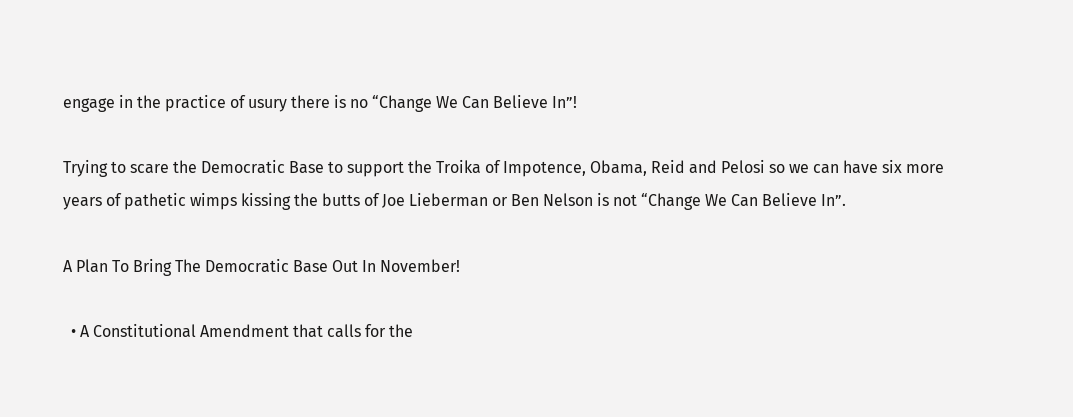engage in the practice of usury there is no “Change We Can Believe In”!

Trying to scare the Democratic Base to support the Troika of Impotence, Obama, Reid and Pelosi so we can have six more years of pathetic wimps kissing the butts of Joe Lieberman or Ben Nelson is not “Change We Can Believe In”.

A Plan To Bring The Democratic Base Out In November!

  • A Constitutional Amendment that calls for the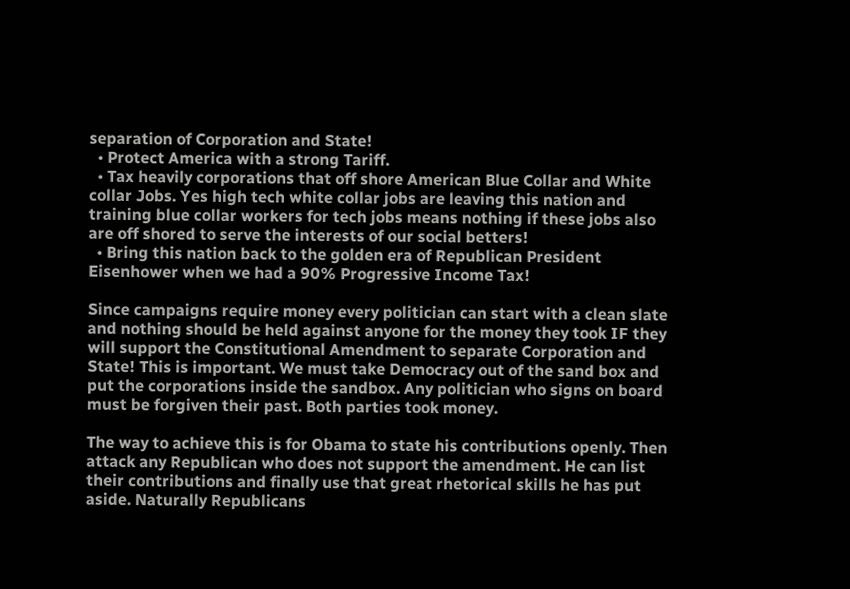separation of Corporation and State!
  • Protect America with a strong Tariff.
  • Tax heavily corporations that off shore American Blue Collar and White collar Jobs. Yes high tech white collar jobs are leaving this nation and training blue collar workers for tech jobs means nothing if these jobs also are off shored to serve the interests of our social betters!
  • Bring this nation back to the golden era of Republican President Eisenhower when we had a 90% Progressive Income Tax!

Since campaigns require money every politician can start with a clean slate and nothing should be held against anyone for the money they took IF they will support the Constitutional Amendment to separate Corporation and State! This is important. We must take Democracy out of the sand box and put the corporations inside the sandbox. Any politician who signs on board must be forgiven their past. Both parties took money.

The way to achieve this is for Obama to state his contributions openly. Then attack any Republican who does not support the amendment. He can list their contributions and finally use that great rhetorical skills he has put aside. Naturally Republicans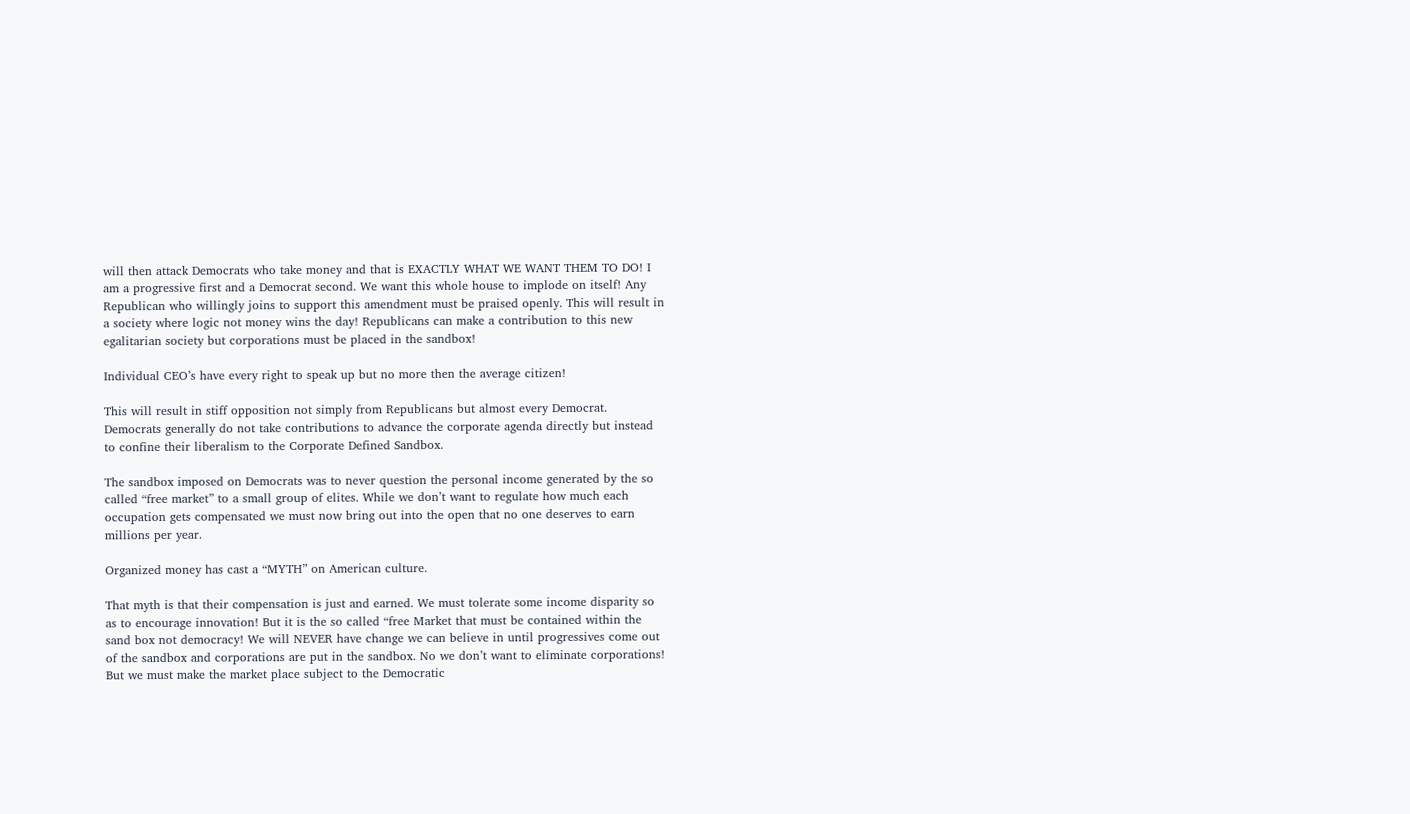will then attack Democrats who take money and that is EXACTLY WHAT WE WANT THEM TO DO! I am a progressive first and a Democrat second. We want this whole house to implode on itself! Any Republican who willingly joins to support this amendment must be praised openly. This will result in a society where logic not money wins the day! Republicans can make a contribution to this new egalitarian society but corporations must be placed in the sandbox!

Individual CEO’s have every right to speak up but no more then the average citizen!

This will result in stiff opposition not simply from Republicans but almost every Democrat. Democrats generally do not take contributions to advance the corporate agenda directly but instead to confine their liberalism to the Corporate Defined Sandbox.

The sandbox imposed on Democrats was to never question the personal income generated by the so called “free market” to a small group of elites. While we don’t want to regulate how much each occupation gets compensated we must now bring out into the open that no one deserves to earn millions per year.

Organized money has cast a “MYTH” on American culture.

That myth is that their compensation is just and earned. We must tolerate some income disparity so as to encourage innovation! But it is the so called “free Market that must be contained within the sand box not democracy! We will NEVER have change we can believe in until progressives come out of the sandbox and corporations are put in the sandbox. No we don’t want to eliminate corporations! But we must make the market place subject to the Democratic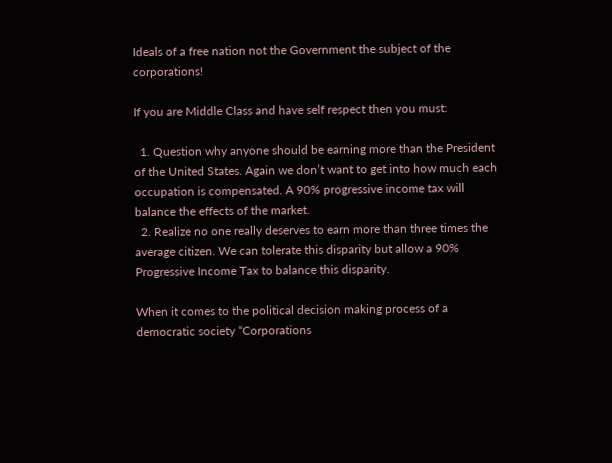Ideals of a free nation not the Government the subject of the corporations!

If you are Middle Class and have self respect then you must:

  1. Question why anyone should be earning more than the President of the United States. Again we don’t want to get into how much each occupation is compensated. A 90% progressive income tax will balance the effects of the market.
  2. Realize no one really deserves to earn more than three times the average citizen. We can tolerate this disparity but allow a 90% Progressive Income Tax to balance this disparity.

When it comes to the political decision making process of a democratic society “Corporations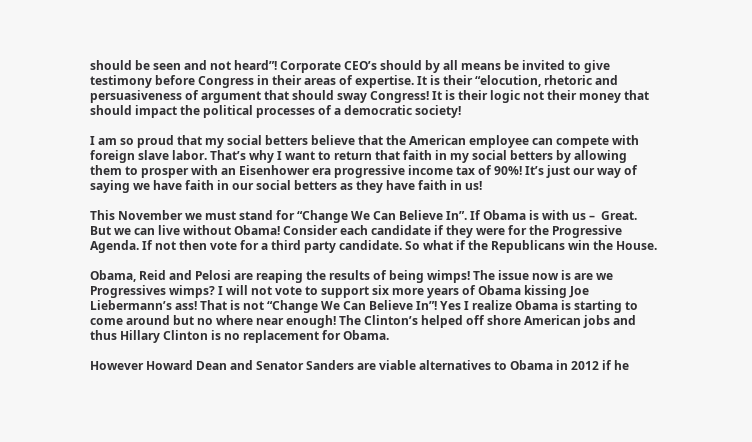should be seen and not heard”! Corporate CEO’s should by all means be invited to give testimony before Congress in their areas of expertise. It is their “elocution, rhetoric and persuasiveness of argument that should sway Congress! It is their logic not their money that should impact the political processes of a democratic society!

I am so proud that my social betters believe that the American employee can compete with foreign slave labor. That’s why I want to return that faith in my social betters by allowing them to prosper with an Eisenhower era progressive income tax of 90%! It’s just our way of saying we have faith in our social betters as they have faith in us!

This November we must stand for “Change We Can Believe In”. If Obama is with us –  Great. But we can live without Obama! Consider each candidate if they were for the Progressive Agenda. If not then vote for a third party candidate. So what if the Republicans win the House.

Obama, Reid and Pelosi are reaping the results of being wimps! The issue now is are we Progressives wimps? I will not vote to support six more years of Obama kissing Joe Liebermann’s ass! That is not “Change We Can Believe In”! Yes I realize Obama is starting to come around but no where near enough! The Clinton’s helped off shore American jobs and thus Hillary Clinton is no replacement for Obama.

However Howard Dean and Senator Sanders are viable alternatives to Obama in 2012 if he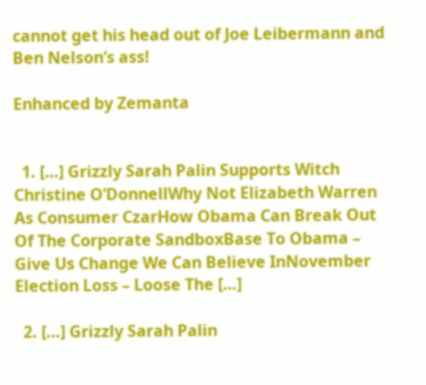cannot get his head out of Joe Leibermann and Ben Nelson’s ass!

Enhanced by Zemanta


  1. […] Grizzly Sarah Palin Supports Witch Christine O’DonnellWhy Not Elizabeth Warren As Consumer CzarHow Obama Can Break Out Of The Corporate SandboxBase To Obama – Give Us Change We Can Believe InNovember Election Loss – Loose The […]

  2. […] Grizzly Sarah Palin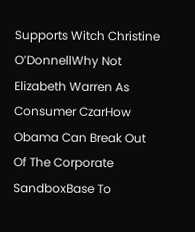Supports Witch Christine O’DonnellWhy Not Elizabeth Warren As Consumer CzarHow Obama Can Break Out Of The Corporate SandboxBase To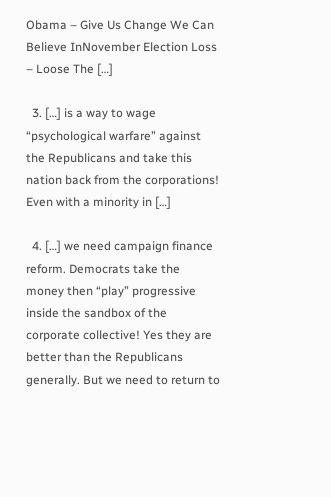Obama – Give Us Change We Can Believe InNovember Election Loss – Loose The […]

  3. […] is a way to wage “psychological warfare” against the Republicans and take this nation back from the corporations! Even with a minority in […]

  4. […] we need campaign finance reform. Democrats take the money then “play” progressive inside the sandbox of the corporate collective! Yes they are better than the Republicans generally. But we need to return to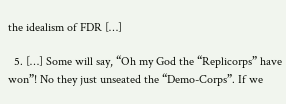the idealism of FDR […]

  5. […] Some will say, “Oh my God the “Replicorps” have won”! No they just unseated the “Demo-Corps”. If we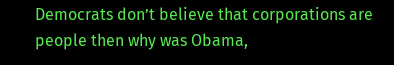Democrats don’t believe that corporations are people then why was Obama,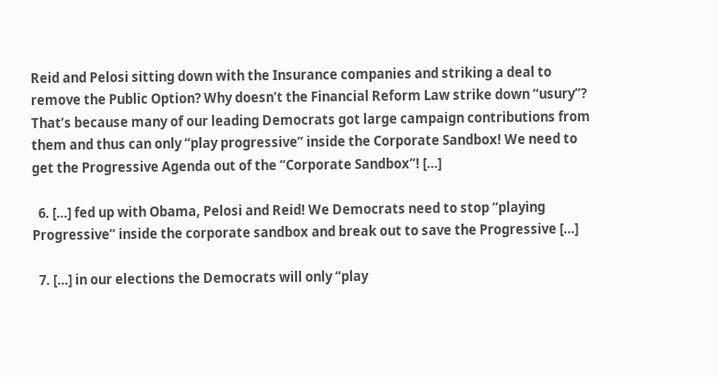Reid and Pelosi sitting down with the Insurance companies and striking a deal to remove the Public Option? Why doesn’t the Financial Reform Law strike down “usury”? That’s because many of our leading Democrats got large campaign contributions from them and thus can only “play progressive” inside the Corporate Sandbox! We need to get the Progressive Agenda out of the “Corporate Sandbox”! […]

  6. […] fed up with Obama, Pelosi and Reid! We Democrats need to stop “playing Progressive” inside the corporate sandbox and break out to save the Progressive […]

  7. […] in our elections the Democrats will only “play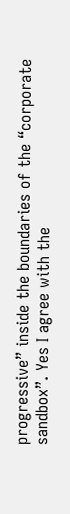progressive” inside the boundaries of the “corporate sandbox”. Yes I agree with the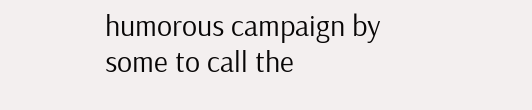humorous campaign by some to call the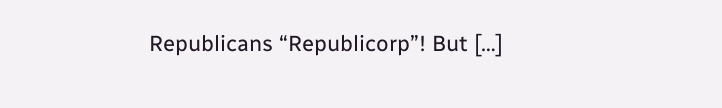Republicans “Republicorp”! But […]